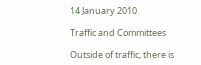14 January 2010

Traffic and Committees

Outside of traffic, there is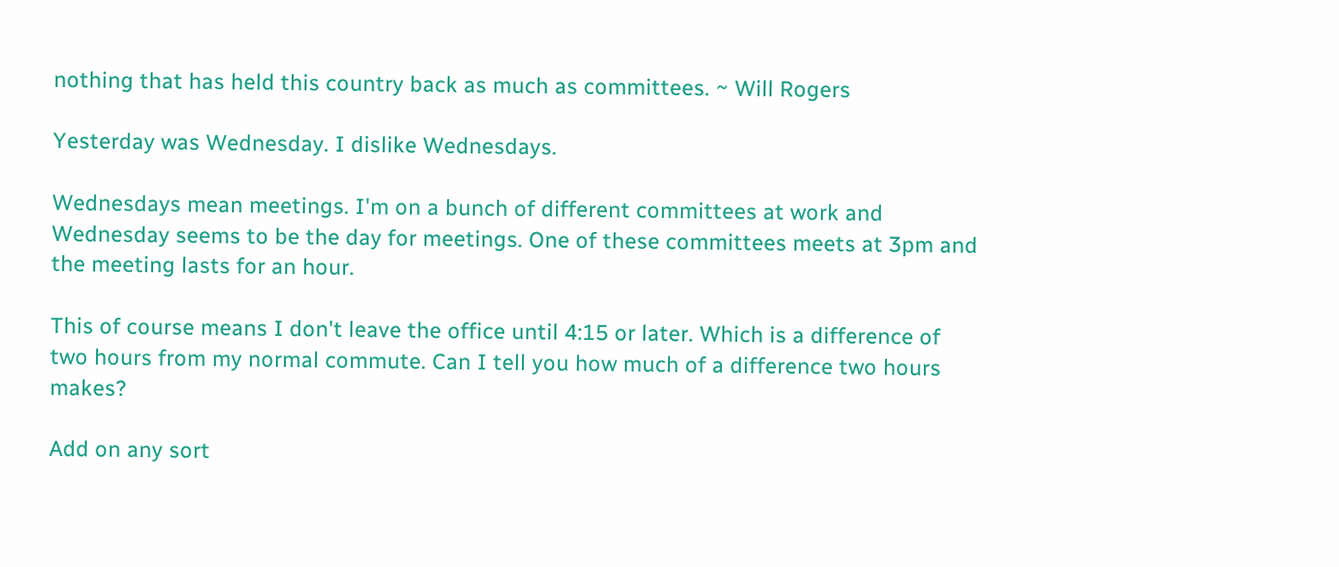nothing that has held this country back as much as committees. ~ Will Rogers

Yesterday was Wednesday. I dislike Wednesdays.

Wednesdays mean meetings. I'm on a bunch of different committees at work and Wednesday seems to be the day for meetings. One of these committees meets at 3pm and the meeting lasts for an hour.

This of course means I don't leave the office until 4:15 or later. Which is a difference of two hours from my normal commute. Can I tell you how much of a difference two hours makes?

Add on any sort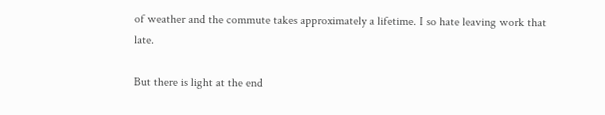of weather and the commute takes approximately a lifetime. I so hate leaving work that late.

But there is light at the end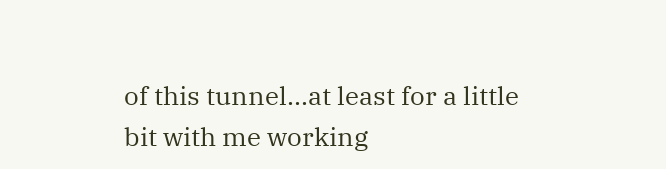of this tunnel...at least for a little bit with me working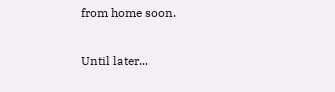from home soon.

Until later...